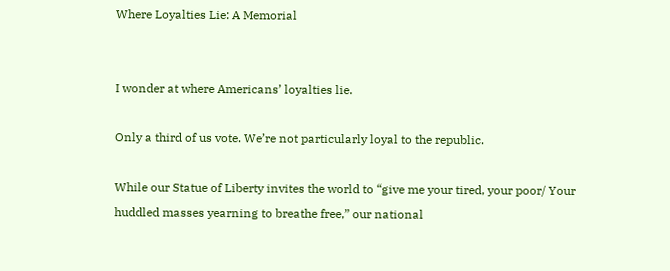Where Loyalties Lie: A Memorial


I wonder at where Americans’ loyalties lie.

Only a third of us vote. We’re not particularly loyal to the republic.

While our Statue of Liberty invites the world to “give me your tired, your poor/ Your huddled masses yearning to breathe free,” our national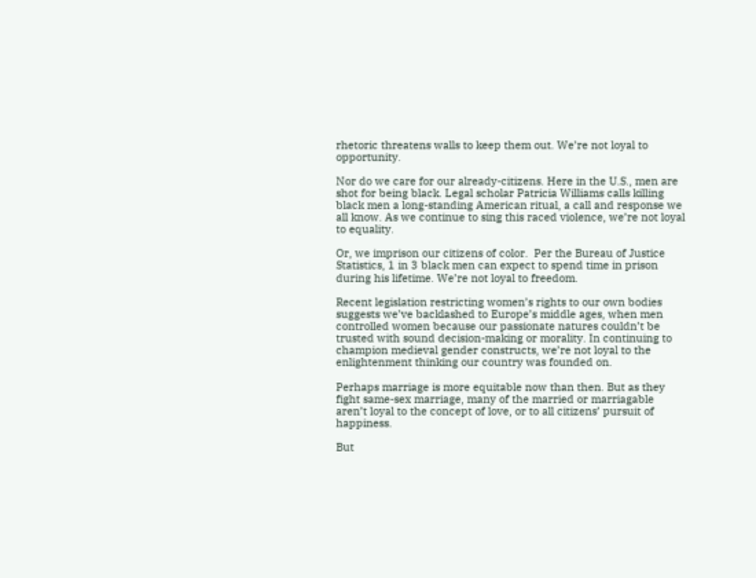rhetoric threatens walls to keep them out. We’re not loyal to opportunity.

Nor do we care for our already-citizens. Here in the U.S., men are shot for being black. Legal scholar Patricia Williams calls killing black men a long-standing American ritual, a call and response we all know. As we continue to sing this raced violence, we’re not loyal to equality.

Or, we imprison our citizens of color.  Per the Bureau of Justice Statistics, 1 in 3 black men can expect to spend time in prison during his lifetime. We’re not loyal to freedom.

Recent legislation restricting women’s rights to our own bodies suggests we’ve backlashed to Europe’s middle ages, when men controlled women because our passionate natures couldn’t be trusted with sound decision-making or morality. In continuing to champion medieval gender constructs, we’re not loyal to the enlightenment thinking our country was founded on.

Perhaps marriage is more equitable now than then. But as they fight same-sex marriage, many of the married or marriagable aren’t loyal to the concept of love, or to all citizens’ pursuit of happiness.

But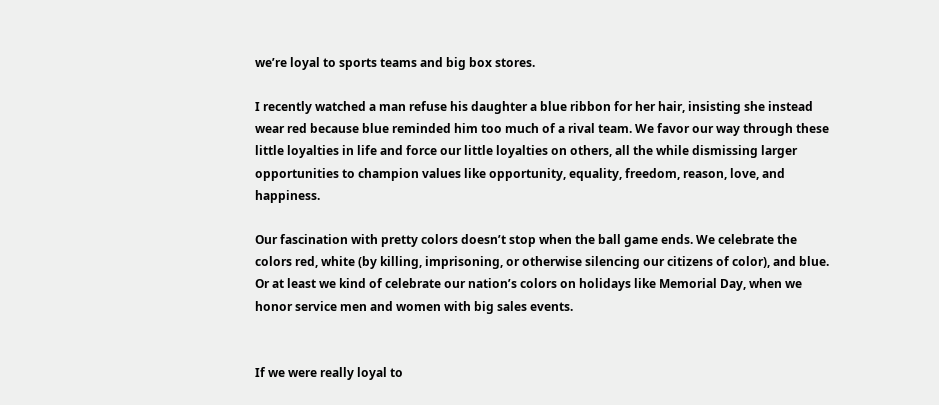we’re loyal to sports teams and big box stores.

I recently watched a man refuse his daughter a blue ribbon for her hair, insisting she instead wear red because blue reminded him too much of a rival team. We favor our way through these little loyalties in life and force our little loyalties on others, all the while dismissing larger opportunities to champion values like opportunity, equality, freedom, reason, love, and happiness.

Our fascination with pretty colors doesn’t stop when the ball game ends. We celebrate the colors red, white (by killing, imprisoning, or otherwise silencing our citizens of color), and blue. Or at least we kind of celebrate our nation’s colors on holidays like Memorial Day, when we honor service men and women with big sales events.


If we were really loyal to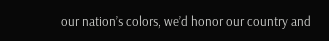our nation’s colors, we’d honor our country and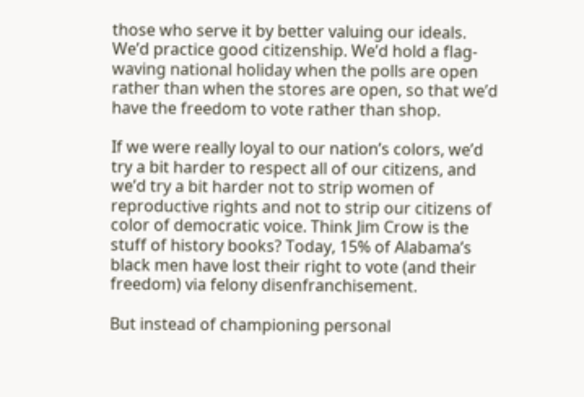those who serve it by better valuing our ideals. We’d practice good citizenship. We’d hold a flag-waving national holiday when the polls are open rather than when the stores are open, so that we’d have the freedom to vote rather than shop.

If we were really loyal to our nation’s colors, we’d try a bit harder to respect all of our citizens, and we’d try a bit harder not to strip women of reproductive rights and not to strip our citizens of color of democratic voice. Think Jim Crow is the stuff of history books? Today, 15% of Alabama’s black men have lost their right to vote (and their freedom) via felony disenfranchisement.

But instead of championing personal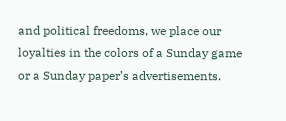and political freedoms, we place our loyalties in the colors of a Sunday game or a Sunday paper’s advertisements.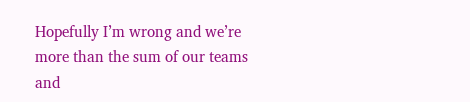Hopefully I’m wrong and we’re more than the sum of our teams and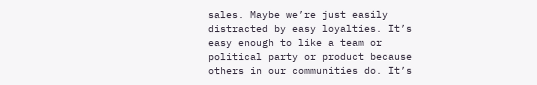sales. Maybe we’re just easily distracted by easy loyalties. It’s easy enough to like a team or political party or product because others in our communities do. It’s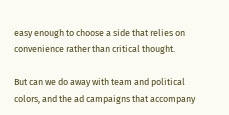easy enough to choose a side that relies on convenience rather than critical thought.

But can we do away with team and political colors, and the ad campaigns that accompany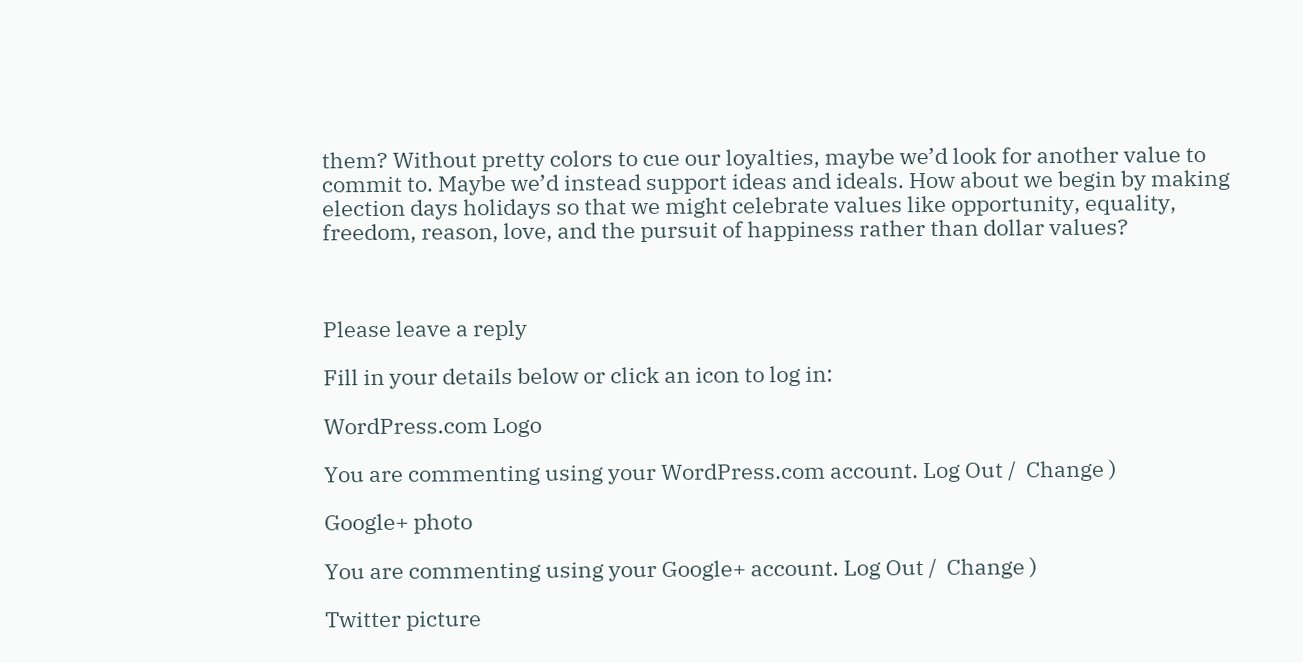them? Without pretty colors to cue our loyalties, maybe we’d look for another value to commit to. Maybe we’d instead support ideas and ideals. How about we begin by making election days holidays so that we might celebrate values like opportunity, equality, freedom, reason, love, and the pursuit of happiness rather than dollar values?



Please leave a reply

Fill in your details below or click an icon to log in:

WordPress.com Logo

You are commenting using your WordPress.com account. Log Out /  Change )

Google+ photo

You are commenting using your Google+ account. Log Out /  Change )

Twitter picture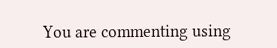You are commenting using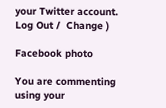your Twitter account. Log Out /  Change )

Facebook photo

You are commenting using your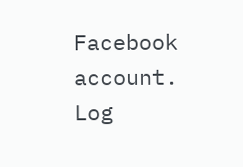Facebook account. Log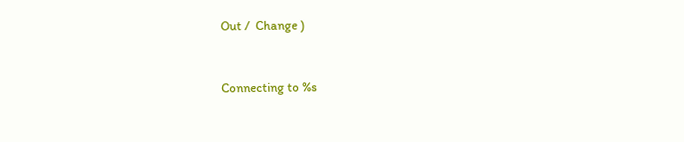Out /  Change )


Connecting to %s